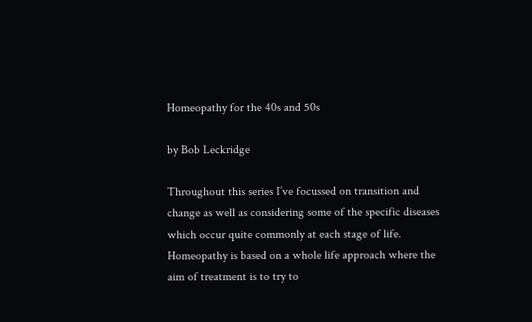Homeopathy for the 40s and 50s

by Bob Leckridge

Throughout this series I’ve focussed on transition and change as well as considering some of the specific diseases which occur quite commonly at each stage of life. Homeopathy is based on a whole life approach where the aim of treatment is to try to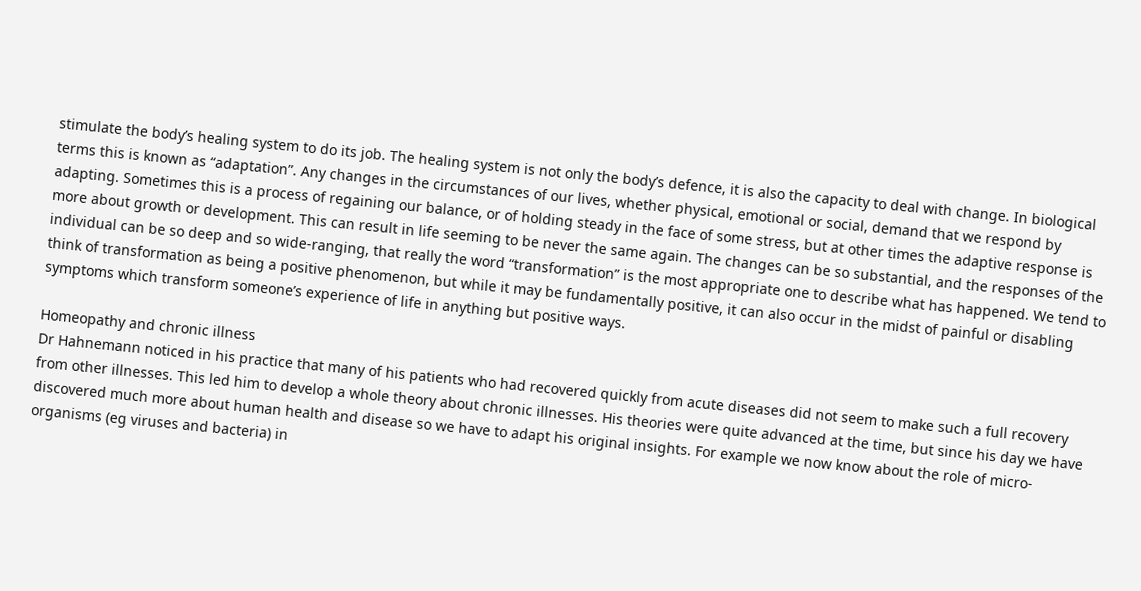stimulate the body’s healing system to do its job. The healing system is not only the body’s defence, it is also the capacity to deal with change. In biological terms this is known as “adaptation”. Any changes in the circumstances of our lives, whether physical, emotional or social, demand that we respond by adapting. Sometimes this is a process of regaining our balance, or of holding steady in the face of some stress, but at other times the adaptive response is more about growth or development. This can result in life seeming to be never the same again. The changes can be so substantial, and the responses of the individual can be so deep and so wide-ranging, that really the word “transformation” is the most appropriate one to describe what has happened. We tend to think of transformation as being a positive phenomenon, but while it may be fundamentally positive, it can also occur in the midst of painful or disabling symptoms which transform someone’s experience of life in anything but positive ways.

Homeopathy and chronic illness
Dr Hahnemann noticed in his practice that many of his patients who had recovered quickly from acute diseases did not seem to make such a full recovery from other illnesses. This led him to develop a whole theory about chronic illnesses. His theories were quite advanced at the time, but since his day we have discovered much more about human health and disease so we have to adapt his original insights. For example we now know about the role of micro-organisms (eg viruses and bacteria) in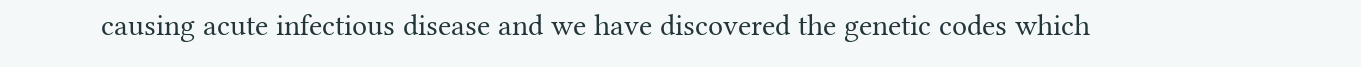causing acute infectious disease and we have discovered the genetic codes which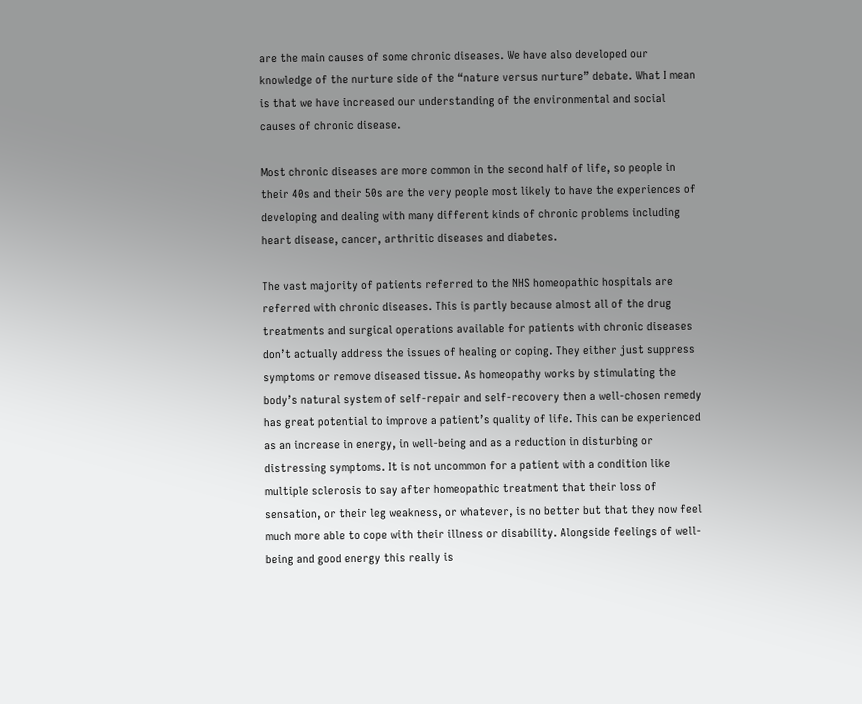are the main causes of some chronic diseases. We have also developed our knowledge of the nurture side of the “nature versus nurture” debate. What I mean is that we have increased our understanding of the environmental and social causes of chronic disease.

Most chronic diseases are more common in the second half of life, so people in their 40s and their 50s are the very people most likely to have the experiences of developing and dealing with many different kinds of chronic problems including heart disease, cancer, arthritic diseases and diabetes.

The vast majority of patients referred to the NHS homeopathic hospitals are referred with chronic diseases. This is partly because almost all of the drug treatments and surgical operations available for patients with chronic diseases don’t actually address the issues of healing or coping. They either just suppress symptoms or remove diseased tissue. As homeopathy works by stimulating the body’s natural system of self-repair and self-recovery then a well-chosen remedy has great potential to improve a patient’s quality of life. This can be experienced as an increase in energy, in well-being and as a reduction in disturbing or distressing symptoms. It is not uncommon for a patient with a condition like multiple sclerosis to say after homeopathic treatment that their loss of sensation, or their leg weakness, or whatever, is no better but that they now feel much more able to cope with their illness or disability. Alongside feelings of well-being and good energy this really is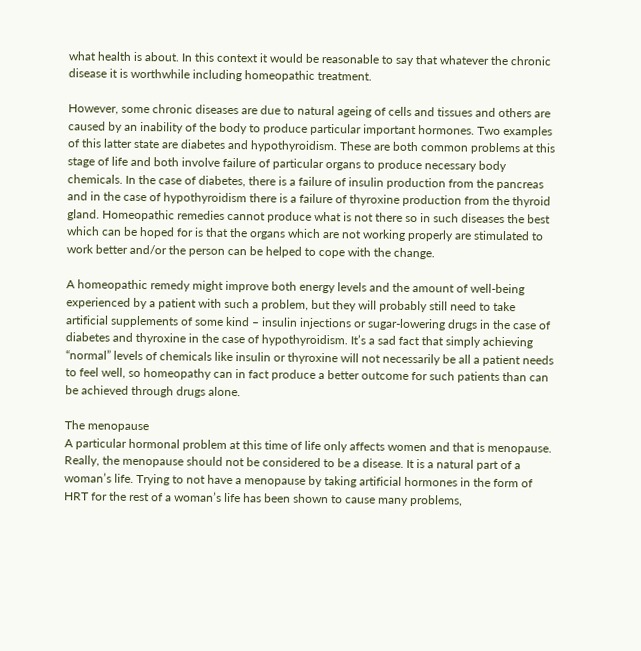what health is about. In this context it would be reasonable to say that whatever the chronic disease it is worthwhile including homeopathic treatment.

However, some chronic diseases are due to natural ageing of cells and tissues and others are caused by an inability of the body to produce particular important hormones. Two examples of this latter state are diabetes and hypothyroidism. These are both common problems at this stage of life and both involve failure of particular organs to produce necessary body chemicals. In the case of diabetes, there is a failure of insulin production from the pancreas and in the case of hypothyroidism there is a failure of thyroxine production from the thyroid gland. Homeopathic remedies cannot produce what is not there so in such diseases the best which can be hoped for is that the organs which are not working properly are stimulated to work better and/or the person can be helped to cope with the change.

A homeopathic remedy might improve both energy levels and the amount of well-being experienced by a patient with such a problem, but they will probably still need to take artificial supplements of some kind – insulin injections or sugar-lowering drugs in the case of diabetes and thyroxine in the case of hypothyroidism. It’s a sad fact that simply achieving “normal” levels of chemicals like insulin or thyroxine will not necessarily be all a patient needs to feel well, so homeopathy can in fact produce a better outcome for such patients than can be achieved through drugs alone.

The menopause
A particular hormonal problem at this time of life only affects women and that is menopause. Really, the menopause should not be considered to be a disease. It is a natural part of a woman’s life. Trying to not have a menopause by taking artificial hormones in the form of HRT for the rest of a woman’s life has been shown to cause many problems,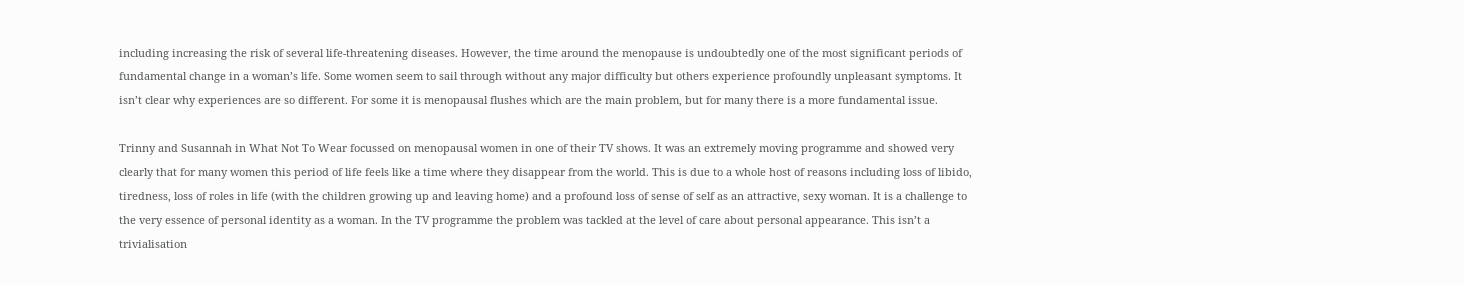including increasing the risk of several life-threatening diseases. However, the time around the menopause is undoubtedly one of the most significant periods of fundamental change in a woman’s life. Some women seem to sail through without any major difficulty but others experience profoundly unpleasant symptoms. It isn’t clear why experiences are so different. For some it is menopausal flushes which are the main problem, but for many there is a more fundamental issue.

Trinny and Susannah in What Not To Wear focussed on menopausal women in one of their TV shows. It was an extremely moving programme and showed very clearly that for many women this period of life feels like a time where they disappear from the world. This is due to a whole host of reasons including loss of libido, tiredness, loss of roles in life (with the children growing up and leaving home) and a profound loss of sense of self as an attractive, sexy woman. It is a challenge to the very essence of personal identity as a woman. In the TV programme the problem was tackled at the level of care about personal appearance. This isn’t a trivialisation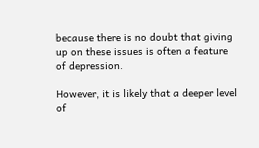because there is no doubt that giving up on these issues is often a feature of depression.

However, it is likely that a deeper level of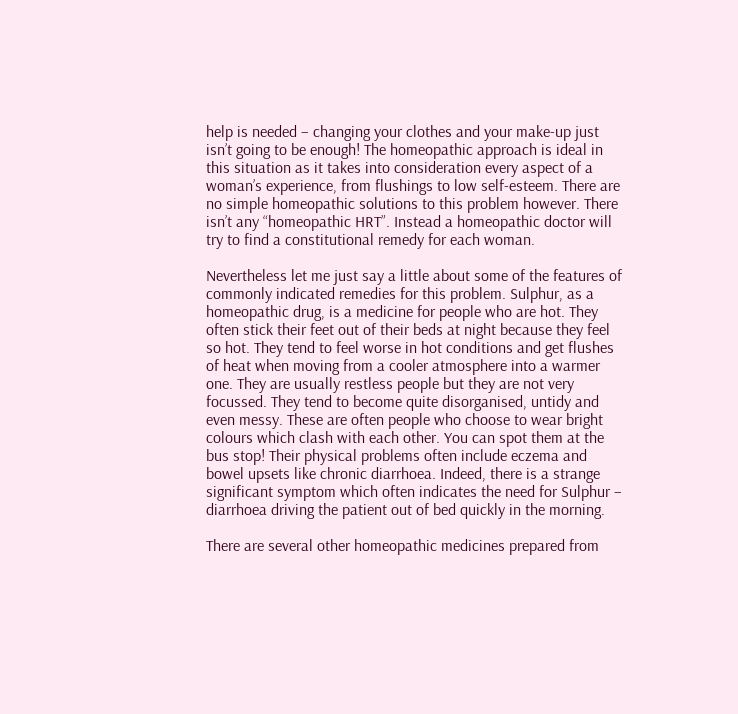help is needed – changing your clothes and your make-up just isn’t going to be enough! The homeopathic approach is ideal in this situation as it takes into consideration every aspect of a woman’s experience, from flushings to low self-esteem. There are no simple homeopathic solutions to this problem however. There isn’t any “homeopathic HRT”. Instead a homeopathic doctor will try to find a constitutional remedy for each woman.

Nevertheless let me just say a little about some of the features of commonly indicated remedies for this problem. Sulphur, as a homeopathic drug, is a medicine for people who are hot. They often stick their feet out of their beds at night because they feel so hot. They tend to feel worse in hot conditions and get flushes of heat when moving from a cooler atmosphere into a warmer one. They are usually restless people but they are not very focussed. They tend to become quite disorganised, untidy and even messy. These are often people who choose to wear bright colours which clash with each other. You can spot them at the bus stop! Their physical problems often include eczema and bowel upsets like chronic diarrhoea. Indeed, there is a strange significant symptom which often indicates the need for Sulphur – diarrhoea driving the patient out of bed quickly in the morning.

There are several other homeopathic medicines prepared from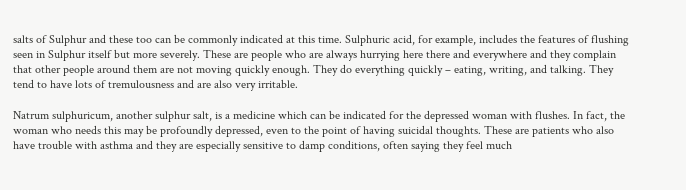salts of Sulphur and these too can be commonly indicated at this time. Sulphuric acid, for example, includes the features of flushing seen in Sulphur itself but more severely. These are people who are always hurrying here there and everywhere and they complain that other people around them are not moving quickly enough. They do everything quickly – eating, writing, and talking. They tend to have lots of tremulousness and are also very irritable.

Natrum sulphuricum, another sulphur salt, is a medicine which can be indicated for the depressed woman with flushes. In fact, the woman who needs this may be profoundly depressed, even to the point of having suicidal thoughts. These are patients who also have trouble with asthma and they are especially sensitive to damp conditions, often saying they feel much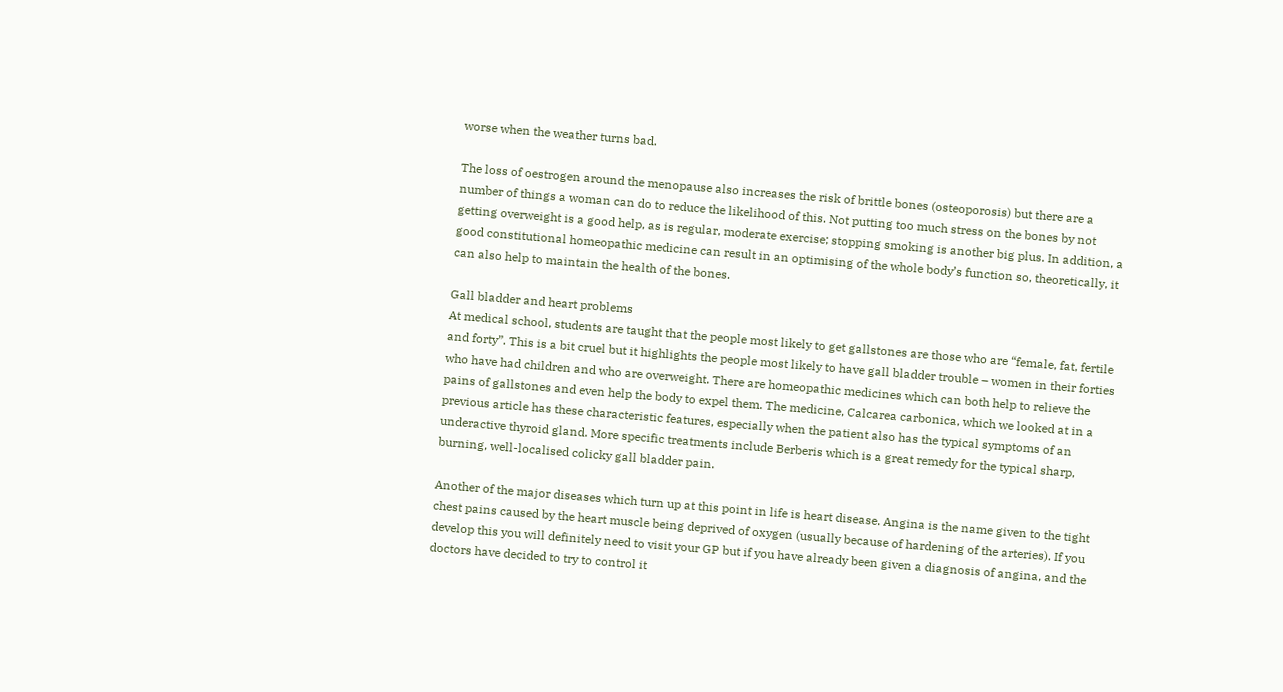worse when the weather turns bad.

The loss of oestrogen around the menopause also increases the risk of brittle bones (osteoporosis) but there are a number of things a woman can do to reduce the likelihood of this. Not putting too much stress on the bones by not getting overweight is a good help, as is regular, moderate exercise; stopping smoking is another big plus. In addition, a good constitutional homeopathic medicine can result in an optimising of the whole body’s function so, theoretically, it can also help to maintain the health of the bones.

Gall bladder and heart problems
At medical school, students are taught that the people most likely to get gallstones are those who are “female, fat, fertile and forty”. This is a bit cruel but it highlights the people most likely to have gall bladder trouble – women in their forties who have had children and who are overweight. There are homeopathic medicines which can both help to relieve the pains of gallstones and even help the body to expel them. The medicine, Calcarea carbonica, which we looked at in a previous article has these characteristic features, especially when the patient also has the typical symptoms of an underactive thyroid gland. More specific treatments include Berberis which is a great remedy for the typical sharp, burning, well-localised colicky gall bladder pain.

Another of the major diseases which turn up at this point in life is heart disease. Angina is the name given to the tight chest pains caused by the heart muscle being deprived of oxygen (usually because of hardening of the arteries). If you develop this you will definitely need to visit your GP but if you have already been given a diagnosis of angina, and the doctors have decided to try to control it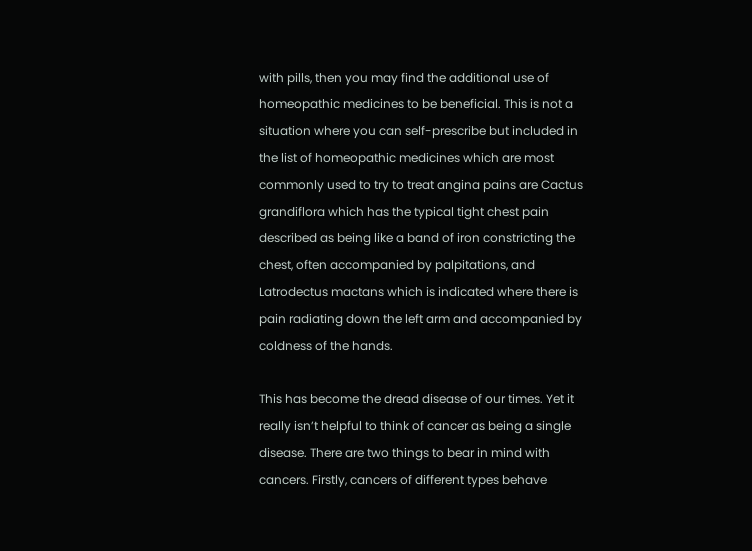with pills, then you may find the additional use of homeopathic medicines to be beneficial. This is not a situation where you can self-prescribe but included in the list of homeopathic medicines which are most commonly used to try to treat angina pains are Cactus grandiflora which has the typical tight chest pain described as being like a band of iron constricting the chest, often accompanied by palpitations, and Latrodectus mactans which is indicated where there is pain radiating down the left arm and accompanied by coldness of the hands.

This has become the dread disease of our times. Yet it really isn’t helpful to think of cancer as being a single disease. There are two things to bear in mind with cancers. Firstly, cancers of different types behave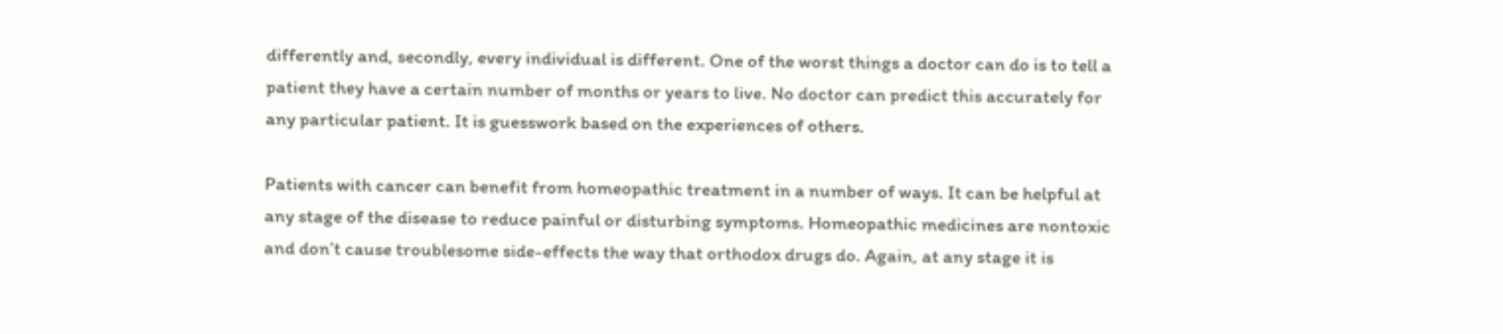differently and, secondly, every individual is different. One of the worst things a doctor can do is to tell a patient they have a certain number of months or years to live. No doctor can predict this accurately for any particular patient. It is guesswork based on the experiences of others.

Patients with cancer can benefit from homeopathic treatment in a number of ways. It can be helpful at any stage of the disease to reduce painful or disturbing symptoms. Homeopathic medicines are nontoxic and don’t cause troublesome side-effects the way that orthodox drugs do. Again, at any stage it is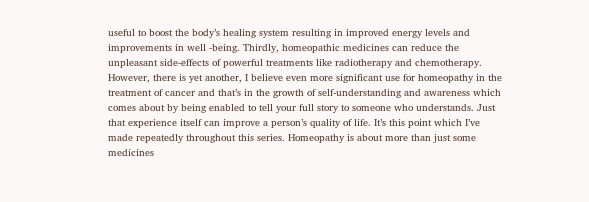useful to boost the body’s healing system resulting in improved energy levels and improvements in well -being. Thirdly, homeopathic medicines can reduce the unpleasant side-effects of powerful treatments like radiotherapy and chemotherapy. However, there is yet another, I believe even more significant use for homeopathy in the treatment of cancer and that’s in the growth of self-understanding and awareness which comes about by being enabled to tell your full story to someone who understands. Just that experience itself can improve a person’s quality of life. It’s this point which I’ve made repeatedly throughout this series. Homeopathy is about more than just some medicines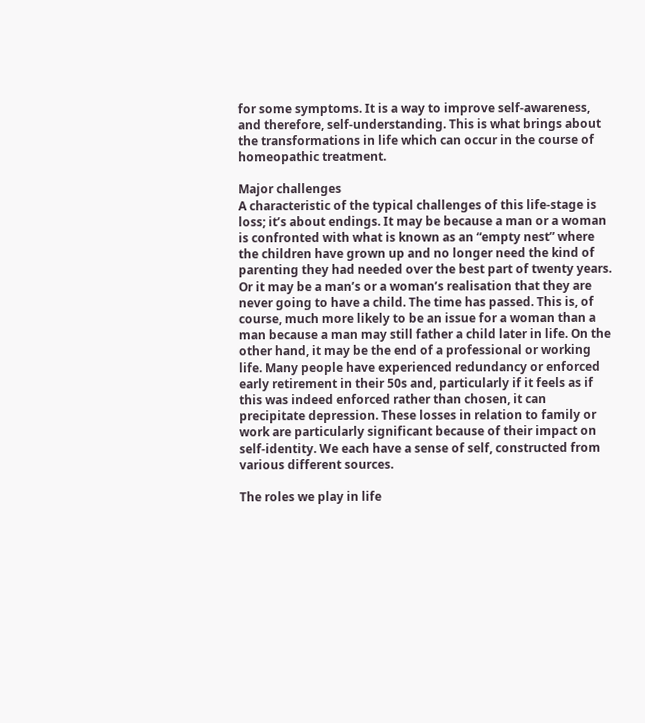for some symptoms. It is a way to improve self-awareness, and therefore, self-understanding. This is what brings about the transformations in life which can occur in the course of homeopathic treatment.

Major challenges
A characteristic of the typical challenges of this life-stage is loss; it’s about endings. It may be because a man or a woman is confronted with what is known as an “empty nest” where the children have grown up and no longer need the kind of parenting they had needed over the best part of twenty years. Or it may be a man’s or a woman’s realisation that they are never going to have a child. The time has passed. This is, of course, much more likely to be an issue for a woman than a man because a man may still father a child later in life. On the other hand, it may be the end of a professional or working life. Many people have experienced redundancy or enforced early retirement in their 50s and, particularly if it feels as if this was indeed enforced rather than chosen, it can precipitate depression. These losses in relation to family or work are particularly significant because of their impact on self-identity. We each have a sense of self, constructed from various different sources.

The roles we play in life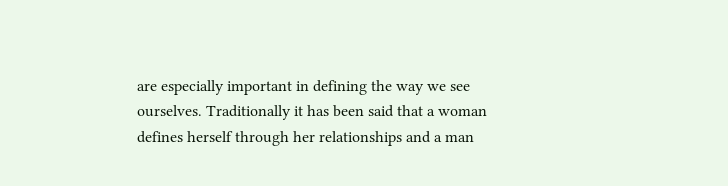are especially important in defining the way we see ourselves. Traditionally it has been said that a woman defines herself through her relationships and a man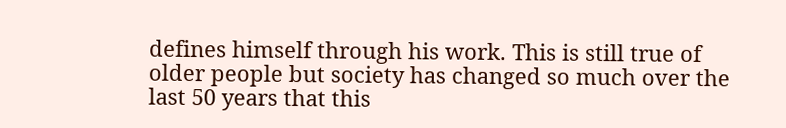defines himself through his work. This is still true of older people but society has changed so much over the last 50 years that this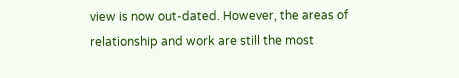view is now out-dated. However, the areas of relationship and work are still the most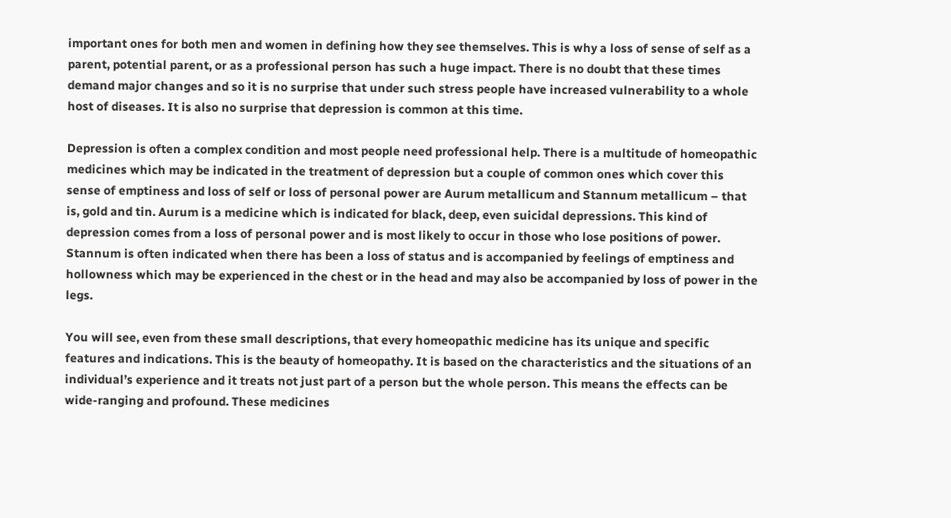important ones for both men and women in defining how they see themselves. This is why a loss of sense of self as a parent, potential parent, or as a professional person has such a huge impact. There is no doubt that these times demand major changes and so it is no surprise that under such stress people have increased vulnerability to a whole host of diseases. It is also no surprise that depression is common at this time.

Depression is often a complex condition and most people need professional help. There is a multitude of homeopathic medicines which may be indicated in the treatment of depression but a couple of common ones which cover this sense of emptiness and loss of self or loss of personal power are Aurum metallicum and Stannum metallicum – that is, gold and tin. Aurum is a medicine which is indicated for black, deep, even suicidal depressions. This kind of depression comes from a loss of personal power and is most likely to occur in those who lose positions of power. Stannum is often indicated when there has been a loss of status and is accompanied by feelings of emptiness and hollowness which may be experienced in the chest or in the head and may also be accompanied by loss of power in the legs.

You will see, even from these small descriptions, that every homeopathic medicine has its unique and specific features and indications. This is the beauty of homeopathy. It is based on the characteristics and the situations of an individual’s experience and it treats not just part of a person but the whole person. This means the effects can be wide-ranging and profound. These medicines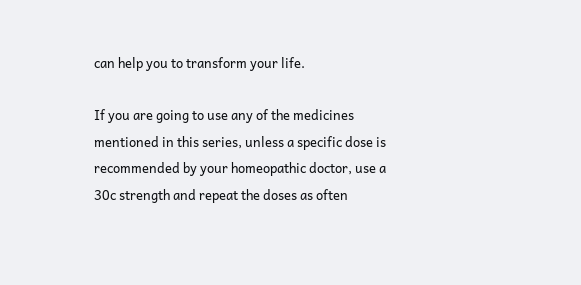can help you to transform your life.

If you are going to use any of the medicines mentioned in this series, unless a specific dose is recommended by your homeopathic doctor, use a 30c strength and repeat the doses as often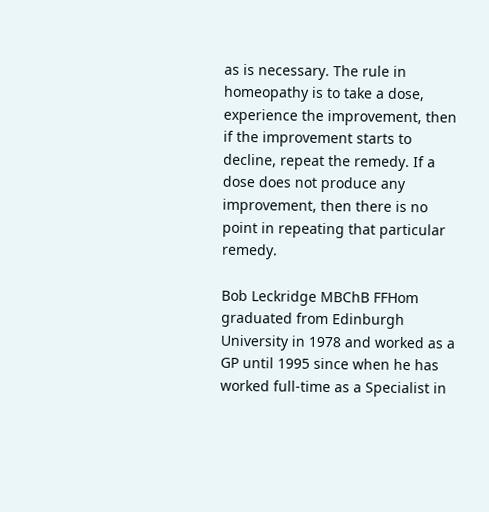as is necessary. The rule in homeopathy is to take a dose, experience the improvement, then if the improvement starts to decline, repeat the remedy. If a dose does not produce any improvement, then there is no point in repeating that particular remedy.

Bob Leckridge MBChB FFHom graduated from Edinburgh University in 1978 and worked as a GP until 1995 since when he has worked full-time as a Specialist in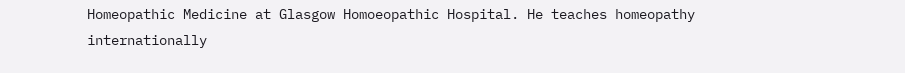Homeopathic Medicine at Glasgow Homoeopathic Hospital. He teaches homeopathy internationally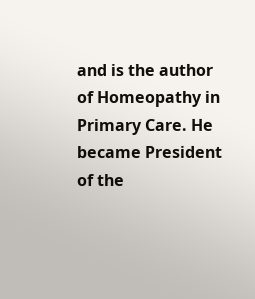and is the author of Homeopathy in Primary Care. He became President of the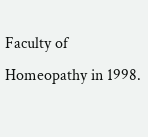Faculty of Homeopathy in 1998.